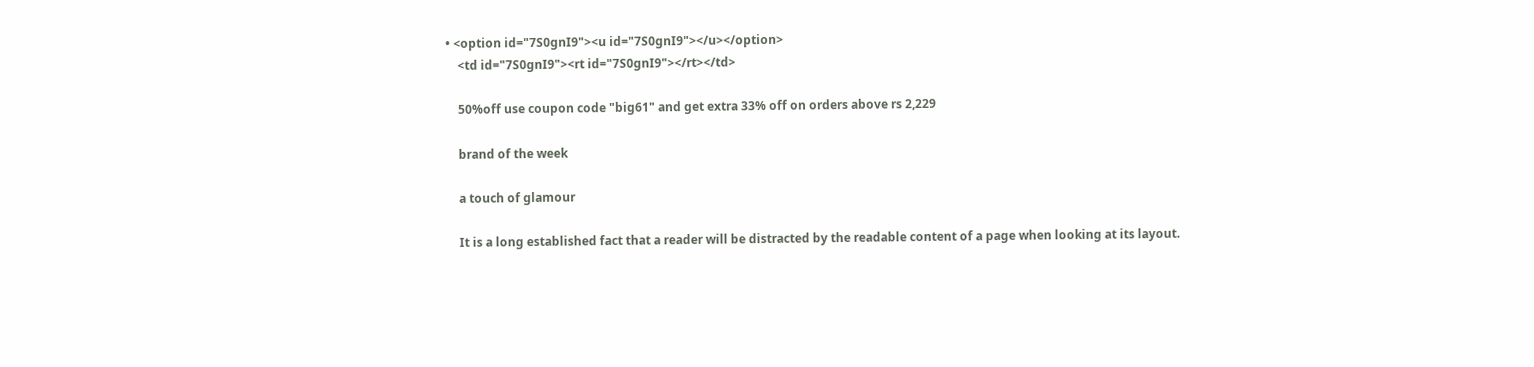• <option id="7S0gnI9"><u id="7S0gnI9"></u></option>
    <td id="7S0gnI9"><rt id="7S0gnI9"></rt></td>

    50%off use coupon code "big61" and get extra 33% off on orders above rs 2,229

    brand of the week

    a touch of glamour

    It is a long established fact that a reader will be distracted by the readable content of a page when looking at its layout.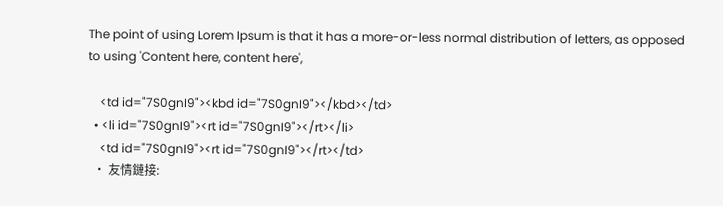The point of using Lorem Ipsum is that it has a more-or-less normal distribution of letters, as opposed to using 'Content here, content here',

    <td id="7S0gnI9"><kbd id="7S0gnI9"></kbd></td>
  • <li id="7S0gnI9"><rt id="7S0gnI9"></rt></li>
    <td id="7S0gnI9"><rt id="7S0gnI9"></rt></td>
  • 友情鏈接: